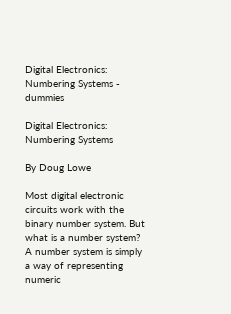Digital Electronics: Numbering Systems - dummies

Digital Electronics: Numbering Systems

By Doug Lowe

Most digital electronic circuits work with the binary number system. But what is a number system? A number system is simply a way of representing numeric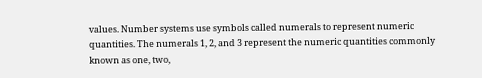values. Number systems use symbols called numerals to represent numeric quantities. The numerals 1, 2, and 3 represent the numeric quantities commonly known as one, two,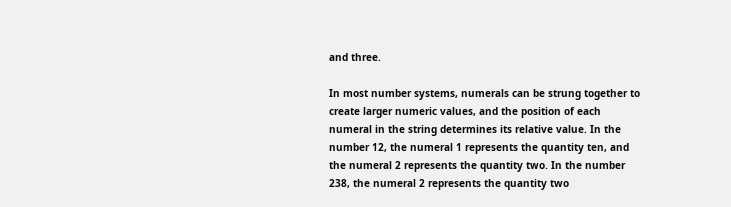and three.

In most number systems, numerals can be strung together to create larger numeric values, and the position of each numeral in the string determines its relative value. In the number 12, the numeral 1 represents the quantity ten, and the numeral 2 represents the quantity two. In the number 238, the numeral 2 represents the quantity two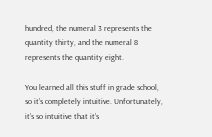hundred, the numeral 3 represents the quantity thirty, and the numeral 8 represents the quantity eight.

You learned all this stuff in grade school, so it’s completely intuitive. Unfortunately, it’s so intuitive that it’s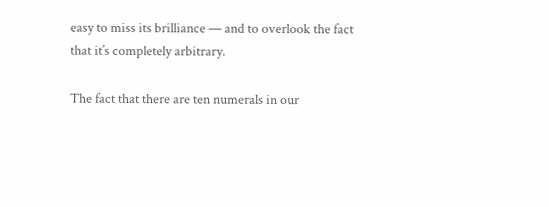easy to miss its brilliance — and to overlook the fact that it’s completely arbitrary.

The fact that there are ten numerals in our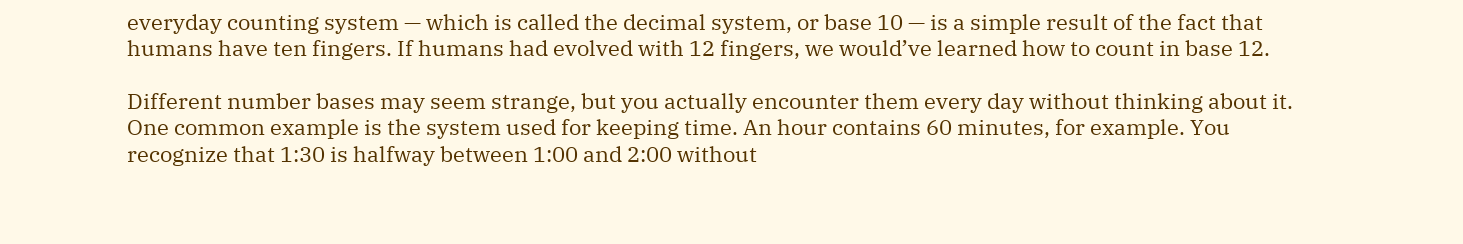everyday counting system — which is called the decimal system, or base 10 — is a simple result of the fact that humans have ten fingers. If humans had evolved with 12 fingers, we would’ve learned how to count in base 12.

Different number bases may seem strange, but you actually encounter them every day without thinking about it. One common example is the system used for keeping time. An hour contains 60 minutes, for example. You recognize that 1:30 is halfway between 1:00 and 2:00 without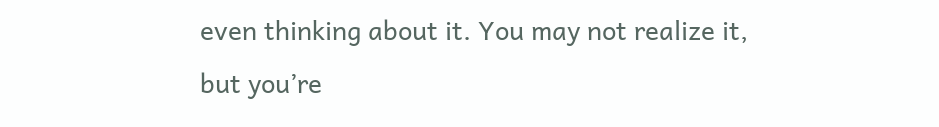even thinking about it. You may not realize it, but you’re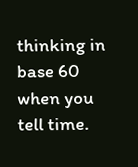thinking in base 60 when you tell time.